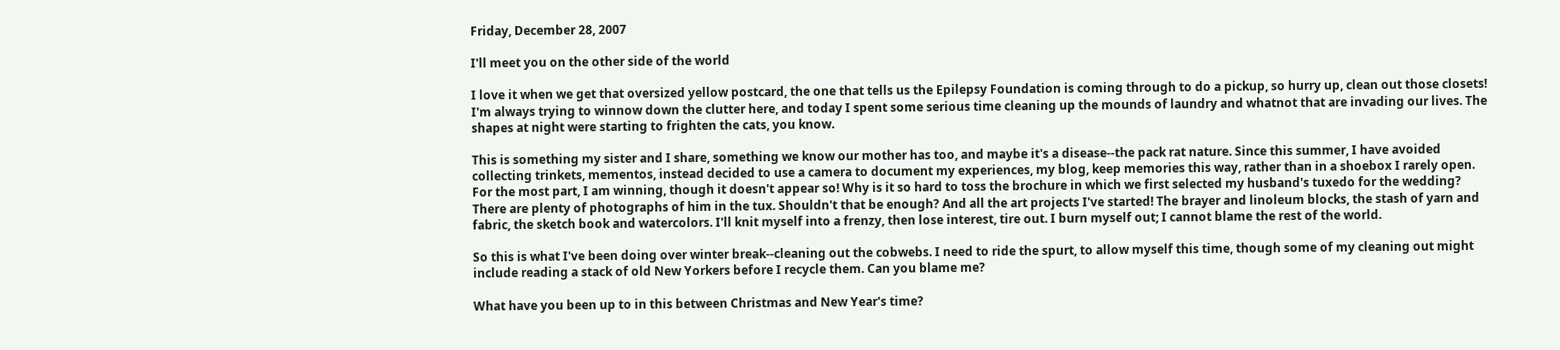Friday, December 28, 2007

I'll meet you on the other side of the world

I love it when we get that oversized yellow postcard, the one that tells us the Epilepsy Foundation is coming through to do a pickup, so hurry up, clean out those closets! I'm always trying to winnow down the clutter here, and today I spent some serious time cleaning up the mounds of laundry and whatnot that are invading our lives. The shapes at night were starting to frighten the cats, you know.

This is something my sister and I share, something we know our mother has too, and maybe it's a disease--the pack rat nature. Since this summer, I have avoided collecting trinkets, mementos, instead decided to use a camera to document my experiences, my blog, keep memories this way, rather than in a shoebox I rarely open. For the most part, I am winning, though it doesn't appear so! Why is it so hard to toss the brochure in which we first selected my husband's tuxedo for the wedding? There are plenty of photographs of him in the tux. Shouldn't that be enough? And all the art projects I've started! The brayer and linoleum blocks, the stash of yarn and fabric, the sketch book and watercolors. I'll knit myself into a frenzy, then lose interest, tire out. I burn myself out; I cannot blame the rest of the world.

So this is what I've been doing over winter break--cleaning out the cobwebs. I need to ride the spurt, to allow myself this time, though some of my cleaning out might include reading a stack of old New Yorkers before I recycle them. Can you blame me?

What have you been up to in this between Christmas and New Year's time?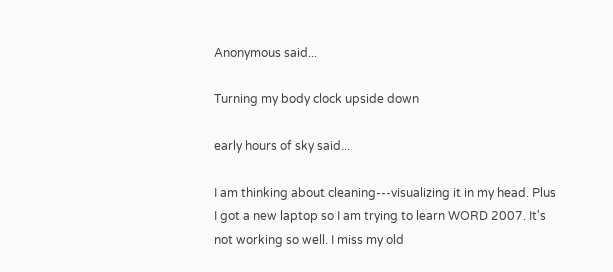Anonymous said...

Turning my body clock upside down

early hours of sky said...

I am thinking about cleaning---visualizing it in my head. Plus I got a new laptop so I am trying to learn WORD 2007. It's not working so well. I miss my old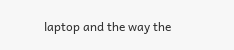laptop and the way the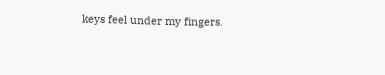keys feel under my fingers.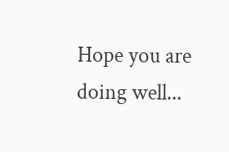Hope you are doing well...